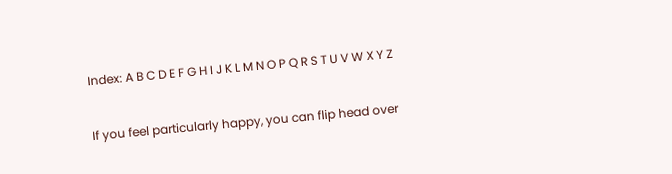Index: A B C D E F G H I J K L M N O P Q R S T U V W X Y Z


If you feel particularly happy, you can flip head over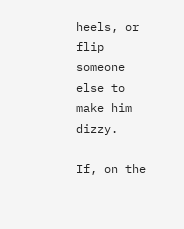heels, or flip someone else to make him dizzy.

If, on the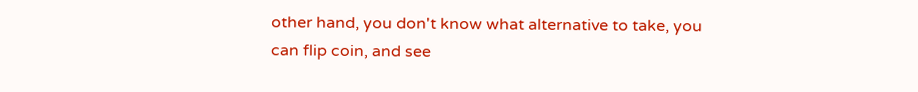other hand, you don't know what alternative to take, you can flip coin, and see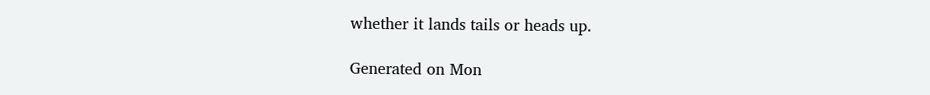whether it lands tails or heads up.

Generated on Mon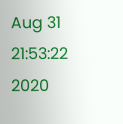Aug 31 21:53:22 2020